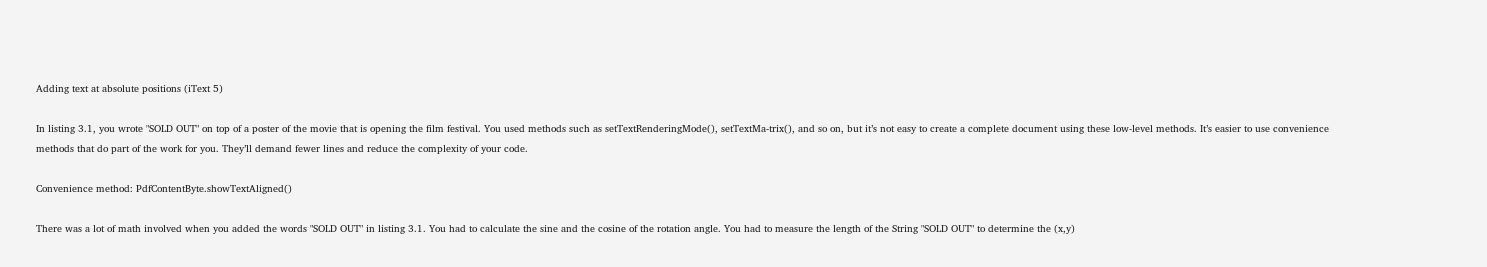Adding text at absolute positions (iText 5)

In listing 3.1, you wrote "SOLD OUT" on top of a poster of the movie that is opening the film festival. You used methods such as setTextRenderingMode(), setTextMa-trix(), and so on, but it’s not easy to create a complete document using these low-level methods. It’s easier to use convenience methods that do part of the work for you. They’ll demand fewer lines and reduce the complexity of your code.

Convenience method: PdfContentByte.showTextAligned()

There was a lot of math involved when you added the words "SOLD OUT" in listing 3.1. You had to calculate the sine and the cosine of the rotation angle. You had to measure the length of the String "SOLD OUT" to determine the (x,y)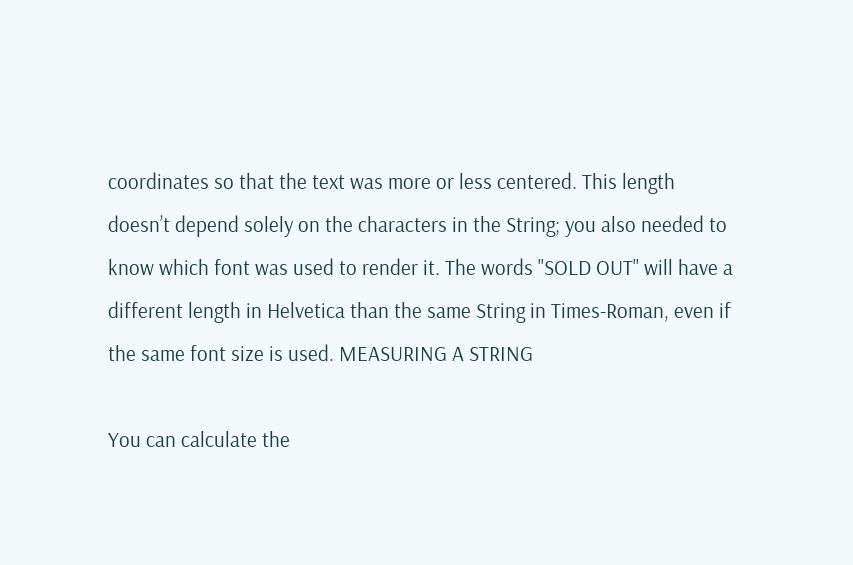coordinates so that the text was more or less centered. This length doesn’t depend solely on the characters in the String; you also needed to know which font was used to render it. The words "SOLD OUT" will have a different length in Helvetica than the same String in Times-Roman, even if the same font size is used. MEASURING A STRING

You can calculate the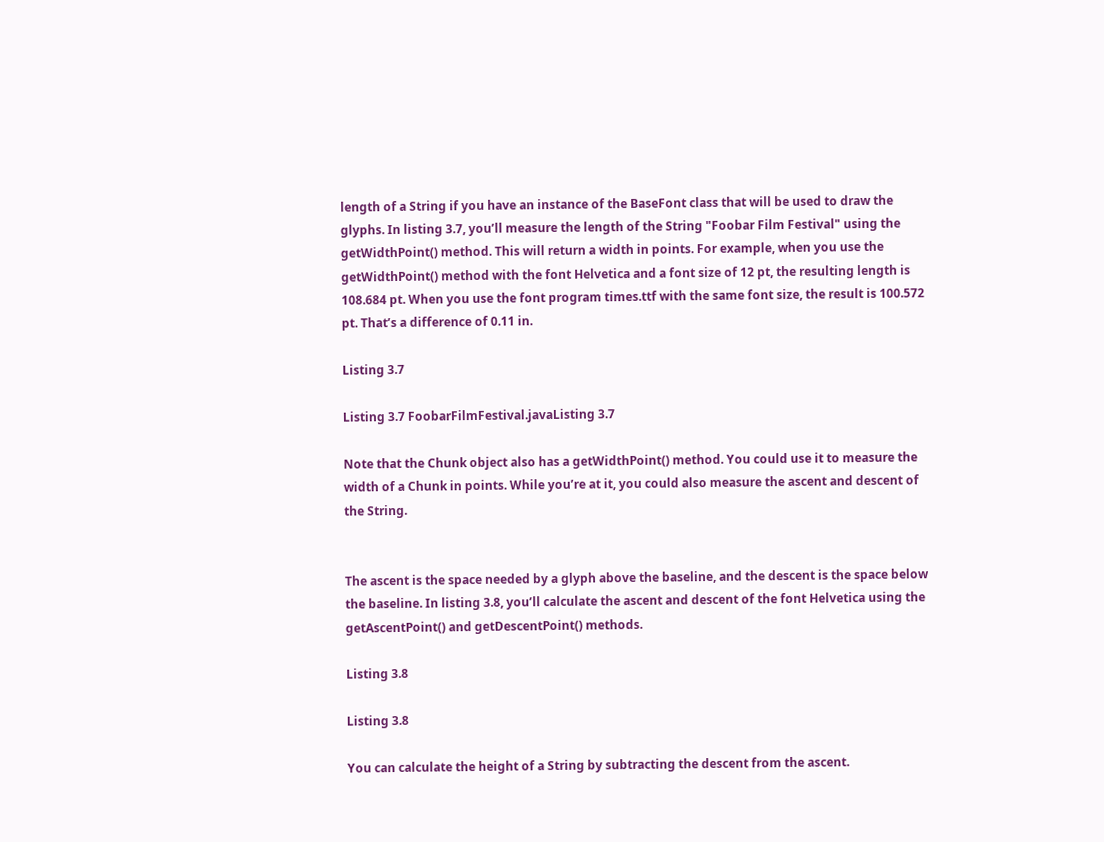length of a String if you have an instance of the BaseFont class that will be used to draw the glyphs. In listing 3.7, you’ll measure the length of the String "Foobar Film Festival" using the getWidthPoint() method. This will return a width in points. For example, when you use the getWidthPoint() method with the font Helvetica and a font size of 12 pt, the resulting length is 108.684 pt. When you use the font program times.ttf with the same font size, the result is 100.572 pt. That’s a difference of 0.11 in.

Listing 3.7

Listing 3.7 FoobarFilmFestival.javaListing 3.7

Note that the Chunk object also has a getWidthPoint() method. You could use it to measure the width of a Chunk in points. While you’re at it, you could also measure the ascent and descent of the String.


The ascent is the space needed by a glyph above the baseline, and the descent is the space below the baseline. In listing 3.8, you’ll calculate the ascent and descent of the font Helvetica using the getAscentPoint() and getDescentPoint() methods.

Listing 3.8

Listing 3.8

You can calculate the height of a String by subtracting the descent from the ascent.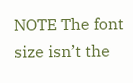NOTE The font size isn’t the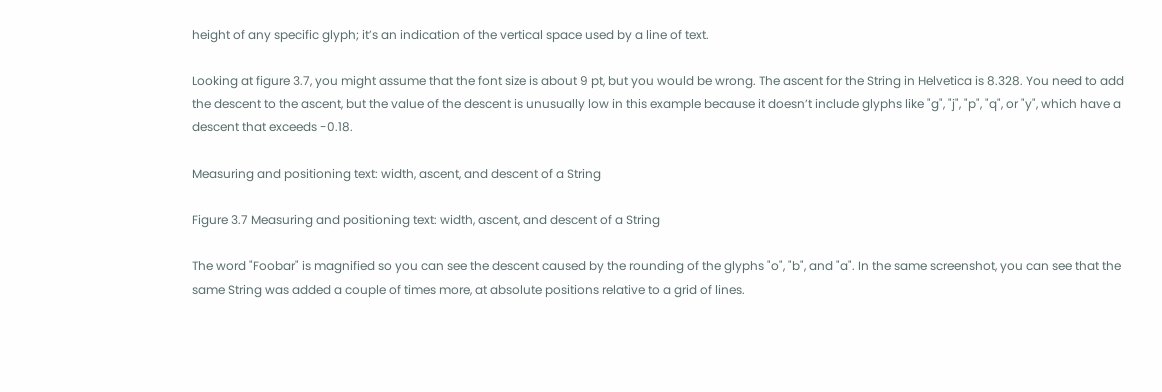height of any specific glyph; it’s an indication of the vertical space used by a line of text.

Looking at figure 3.7, you might assume that the font size is about 9 pt, but you would be wrong. The ascent for the String in Helvetica is 8.328. You need to add the descent to the ascent, but the value of the descent is unusually low in this example because it doesn’t include glyphs like "g", "j", "p", "q", or "y", which have a descent that exceeds -0.18.

Measuring and positioning text: width, ascent, and descent of a String

Figure 3.7 Measuring and positioning text: width, ascent, and descent of a String

The word "Foobar" is magnified so you can see the descent caused by the rounding of the glyphs "o", "b", and "a". In the same screenshot, you can see that the same String was added a couple of times more, at absolute positions relative to a grid of lines.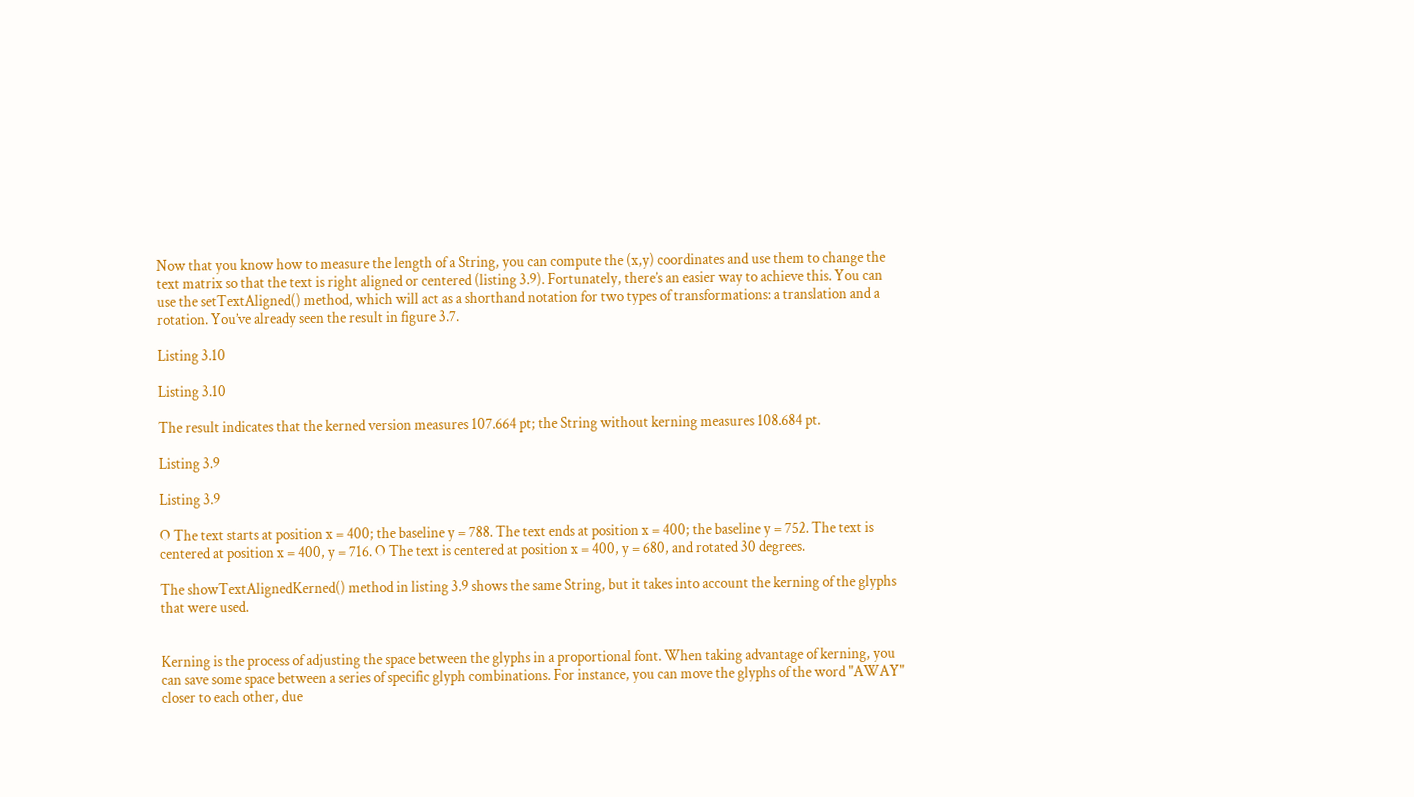Now that you know how to measure the length of a String, you can compute the (x,y) coordinates and use them to change the text matrix so that the text is right aligned or centered (listing 3.9). Fortunately, there’s an easier way to achieve this. You can use the setTextAligned() method, which will act as a shorthand notation for two types of transformations: a translation and a rotation. You’ve already seen the result in figure 3.7.

Listing 3.10

Listing 3.10

The result indicates that the kerned version measures 107.664 pt; the String without kerning measures 108.684 pt.

Listing 3.9

Listing 3.9

O The text starts at position x = 400; the baseline y = 788. The text ends at position x = 400; the baseline y = 752. The text is centered at position x = 400, y = 716. O The text is centered at position x = 400, y = 680, and rotated 30 degrees.

The showTextAlignedKerned() method in listing 3.9 shows the same String, but it takes into account the kerning of the glyphs that were used.


Kerning is the process of adjusting the space between the glyphs in a proportional font. When taking advantage of kerning, you can save some space between a series of specific glyph combinations. For instance, you can move the glyphs of the word "AWAY" closer to each other, due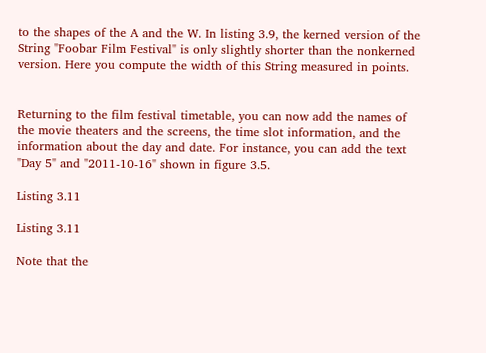to the shapes of the A and the W. In listing 3.9, the kerned version of the String "Foobar Film Festival" is only slightly shorter than the nonkerned version. Here you compute the width of this String measured in points.


Returning to the film festival timetable, you can now add the names of the movie theaters and the screens, the time slot information, and the information about the day and date. For instance, you can add the text "Day 5" and "2011-10-16" shown in figure 3.5.

Listing 3.11

Listing 3.11

Note that the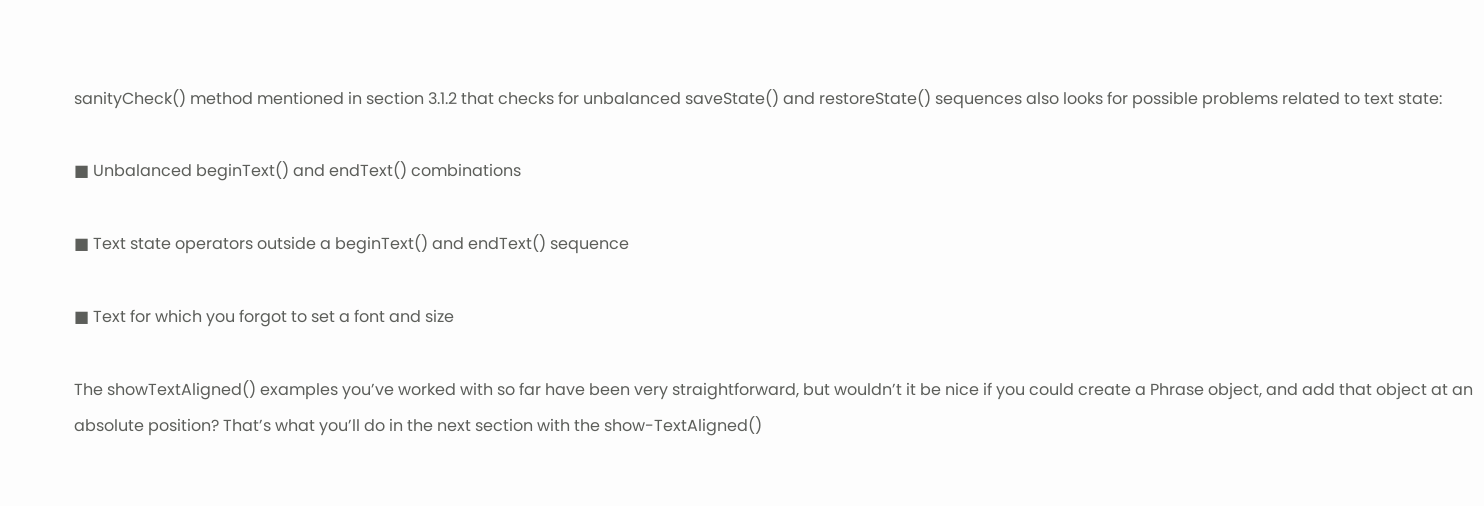sanityCheck() method mentioned in section 3.1.2 that checks for unbalanced saveState() and restoreState() sequences also looks for possible problems related to text state:

■ Unbalanced beginText() and endText() combinations

■ Text state operators outside a beginText() and endText() sequence

■ Text for which you forgot to set a font and size

The showTextAligned() examples you’ve worked with so far have been very straightforward, but wouldn’t it be nice if you could create a Phrase object, and add that object at an absolute position? That’s what you’ll do in the next section with the show-TextAligned()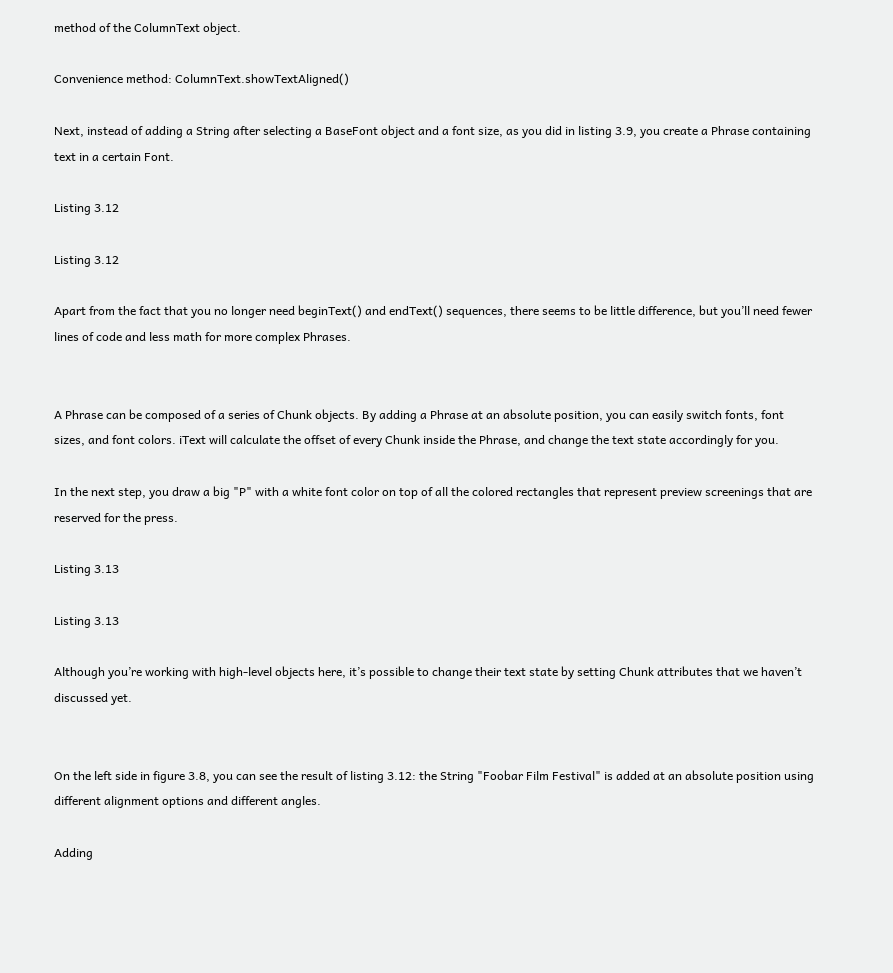method of the ColumnText object.

Convenience method: ColumnText.showTextAligned()

Next, instead of adding a String after selecting a BaseFont object and a font size, as you did in listing 3.9, you create a Phrase containing text in a certain Font.

Listing 3.12

Listing 3.12

Apart from the fact that you no longer need beginText() and endText() sequences, there seems to be little difference, but you’ll need fewer lines of code and less math for more complex Phrases.


A Phrase can be composed of a series of Chunk objects. By adding a Phrase at an absolute position, you can easily switch fonts, font sizes, and font colors. iText will calculate the offset of every Chunk inside the Phrase, and change the text state accordingly for you.

In the next step, you draw a big "P" with a white font color on top of all the colored rectangles that represent preview screenings that are reserved for the press.

Listing 3.13

Listing 3.13

Although you’re working with high-level objects here, it’s possible to change their text state by setting Chunk attributes that we haven’t discussed yet.


On the left side in figure 3.8, you can see the result of listing 3.12: the String "Foobar Film Festival" is added at an absolute position using different alignment options and different angles.

Adding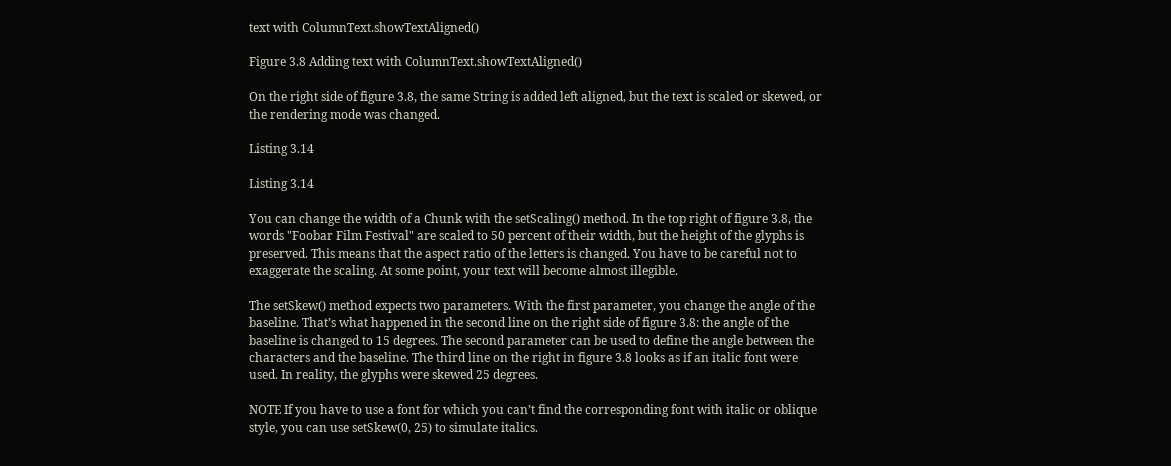text with ColumnText.showTextAligned()

Figure 3.8 Adding text with ColumnText.showTextAligned()

On the right side of figure 3.8, the same String is added left aligned, but the text is scaled or skewed, or the rendering mode was changed.

Listing 3.14

Listing 3.14

You can change the width of a Chunk with the setScaling() method. In the top right of figure 3.8, the words "Foobar Film Festival" are scaled to 50 percent of their width, but the height of the glyphs is preserved. This means that the aspect ratio of the letters is changed. You have to be careful not to exaggerate the scaling. At some point, your text will become almost illegible.

The setSkew() method expects two parameters. With the first parameter, you change the angle of the baseline. That’s what happened in the second line on the right side of figure 3.8: the angle of the baseline is changed to 15 degrees. The second parameter can be used to define the angle between the characters and the baseline. The third line on the right in figure 3.8 looks as if an italic font were used. In reality, the glyphs were skewed 25 degrees.

NOTE If you have to use a font for which you can’t find the corresponding font with italic or oblique style, you can use setSkew(0, 25) to simulate italics.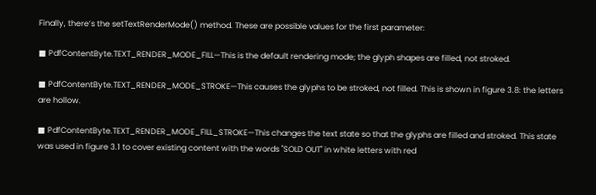Finally, there’s the setTextRenderMode() method. These are possible values for the first parameter:

■ PdfContentByte.TEXT_RENDER_MODE_FILL—This is the default rendering mode; the glyph shapes are filled, not stroked.

■ PdfContentByte.TEXT_RENDER_MODE_STROKE—This causes the glyphs to be stroked, not filled. This is shown in figure 3.8: the letters are hollow.

■ PdfContentByte.TEXT_RENDER_MODE_FILL_STROKE—This changes the text state so that the glyphs are filled and stroked. This state was used in figure 3.1 to cover existing content with the words "SOLD OUT" in white letters with red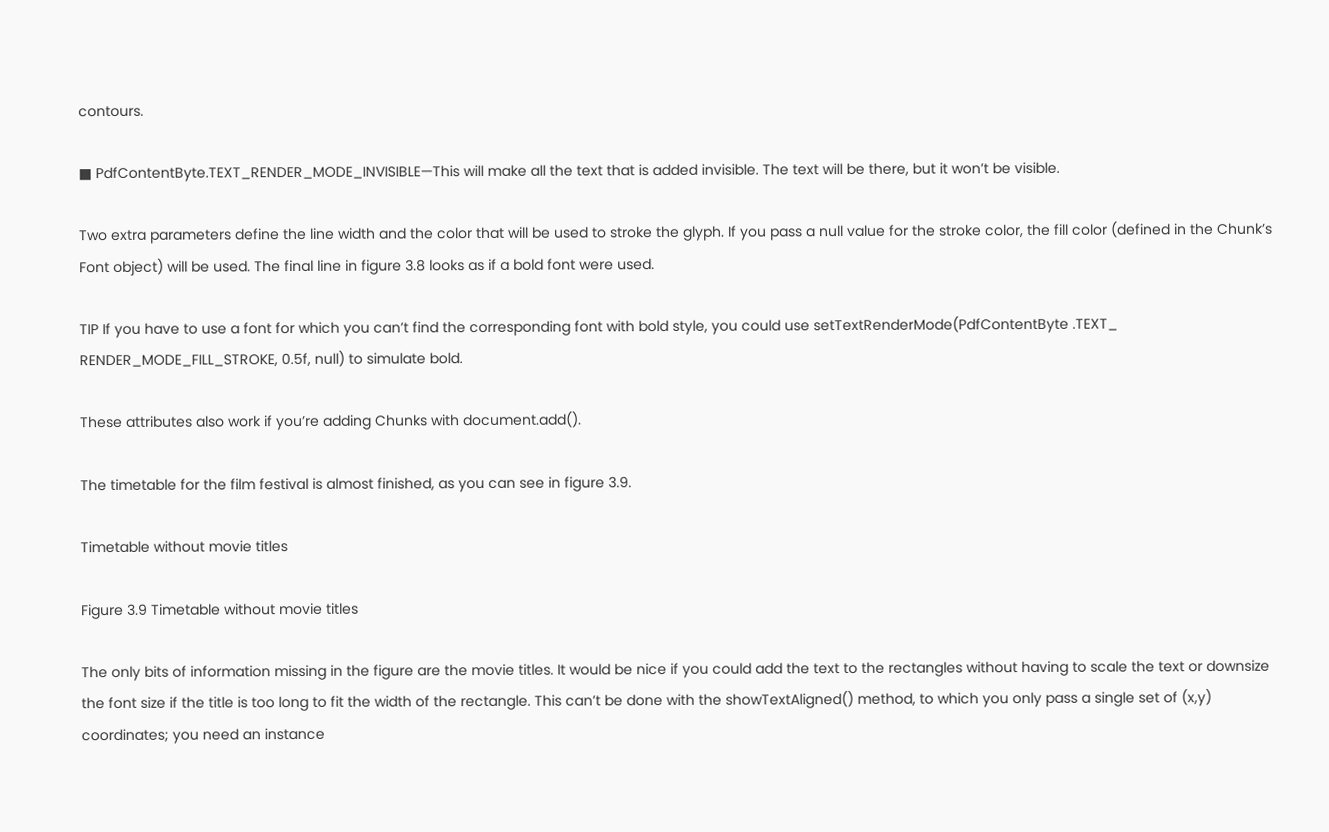contours.

■ PdfContentByte.TEXT_RENDER_MODE_INVISIBLE—This will make all the text that is added invisible. The text will be there, but it won’t be visible.

Two extra parameters define the line width and the color that will be used to stroke the glyph. If you pass a null value for the stroke color, the fill color (defined in the Chunk’s Font object) will be used. The final line in figure 3.8 looks as if a bold font were used.

TIP If you have to use a font for which you can’t find the corresponding font with bold style, you could use setTextRenderMode(PdfContentByte .TEXT_ RENDER_MODE_FILL_STROKE, 0.5f, null) to simulate bold.

These attributes also work if you’re adding Chunks with document.add().

The timetable for the film festival is almost finished, as you can see in figure 3.9.

Timetable without movie titles

Figure 3.9 Timetable without movie titles

The only bits of information missing in the figure are the movie titles. It would be nice if you could add the text to the rectangles without having to scale the text or downsize the font size if the title is too long to fit the width of the rectangle. This can’t be done with the showTextAligned() method, to which you only pass a single set of (x,y) coordinates; you need an instance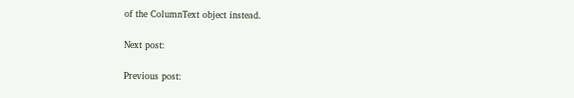of the ColumnText object instead.

Next post:

Previous post: